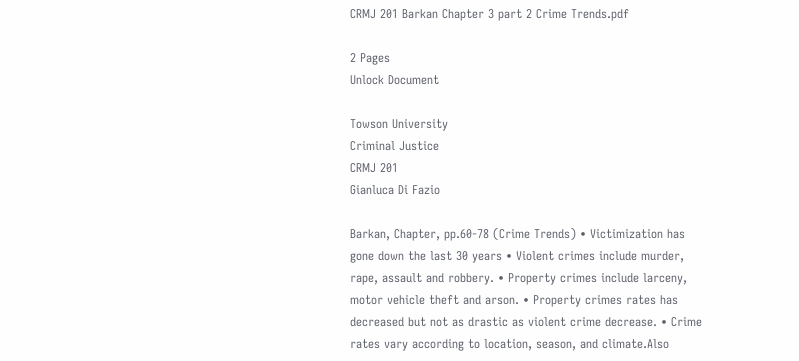CRMJ 201 Barkan Chapter 3 part 2 Crime Trends.pdf

2 Pages
Unlock Document

Towson University
Criminal Justice
CRMJ 201
Gianluca Di Fazio

Barkan, Chapter, pp.60-78 (Crime Trends) • Victimization has gone down the last 30 years • Violent crimes include murder, rape, assault and robbery. • Property crimes include larceny, motor vehicle theft and arson. • Property crimes rates has decreased but not as drastic as violent crime decrease. • Crime rates vary according to location, season, and climate.Also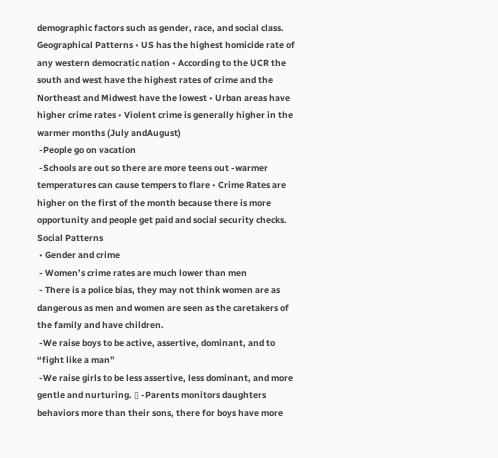demographic factors such as gender, race, and social class. Geographical Patterns • US has the highest homicide rate of any western democratic nation • According to the UCR the south and west have the highest rates of crime and the Northeast and Midwest have the lowest • Urban areas have higher crime rates • Violent crime is generally higher in the warmer months (July andAugust)
 -People go on vacation
 -Schools are out so there are more teens out -warmer temperatures can cause tempers to flare • Crime Rates are higher on the first of the month because there is more opportunity and people get paid and social security checks. Social Patterns
 • Gender and crime
 - Women’s crime rates are much lower than men
 - There is a police bias, they may not think women are as dangerous as men and women are seen as the caretakers of the family and have children.
 -We raise boys to be active, assertive, dominant, and to “fight like a man”
 -We raise girls to be less assertive, less dominant, and more gentle and nurturing. ▯ -Parents monitors daughters behaviors more than their sons, there for boys have more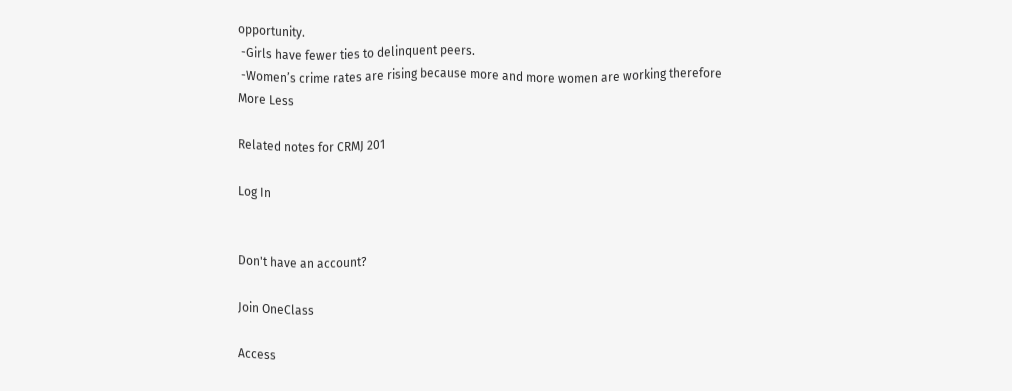opportunity.
 -Girls have fewer ties to delinquent peers.
 -Women’s crime rates are rising because more and more women are working therefore
More Less

Related notes for CRMJ 201

Log In


Don't have an account?

Join OneClass

Access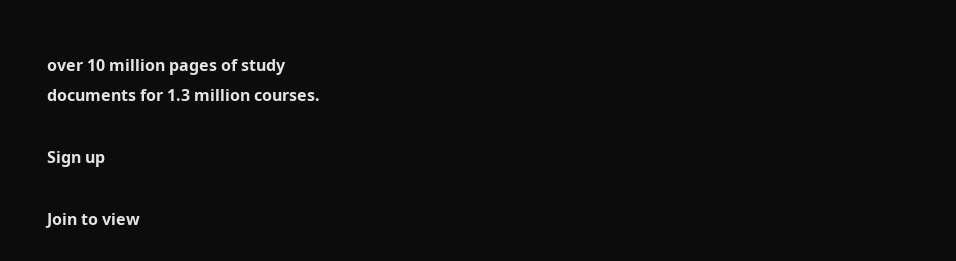over 10 million pages of study
documents for 1.3 million courses.

Sign up

Join to view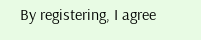By registering, I agree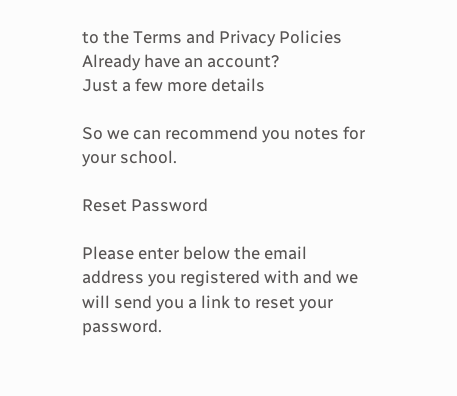to the Terms and Privacy Policies
Already have an account?
Just a few more details

So we can recommend you notes for your school.

Reset Password

Please enter below the email address you registered with and we will send you a link to reset your password.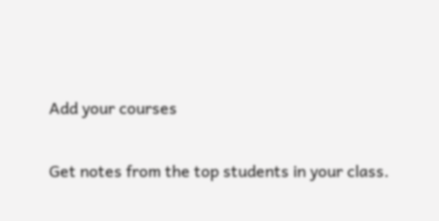Add your courses

Get notes from the top students in your class.